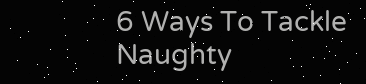6 Ways To Tackle Naughty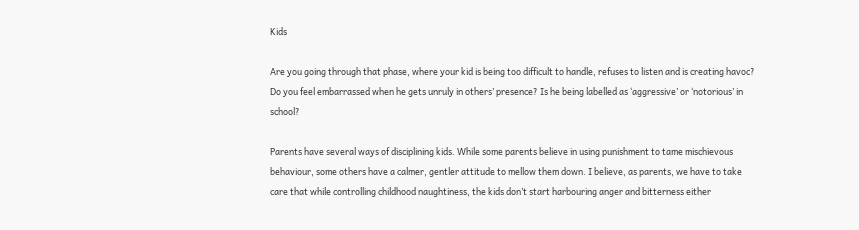Kids

Are you going through that phase, where your kid is being too difficult to handle, refuses to listen and is creating havoc? Do you feel embarrassed when he gets unruly in others’ presence? Is he being labelled as ‘aggressive’ or ‘notorious’ in school?

Parents have several ways of disciplining kids. While some parents believe in using punishment to tame mischievous behaviour, some others have a calmer, gentler attitude to mellow them down. I believe, as parents, we have to take care that while controlling childhood naughtiness, the kids don’t start harbouring anger and bitterness either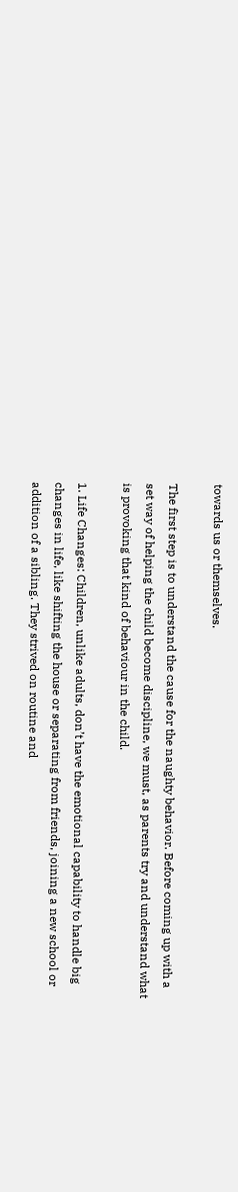towards us or themselves.

The first step is to understand the cause for the naughty behavior. Before coming up with a set way of helping the child become discipline, we must, as parents try and understand what is provoking that kind of behaviour in the child.

1. Life Changes: Children, unlike adults, don’t have the emotional capability to handle big changes in life, like shifting the house or separating from friends, joining a new school or addition of a sibling. They strived on routine and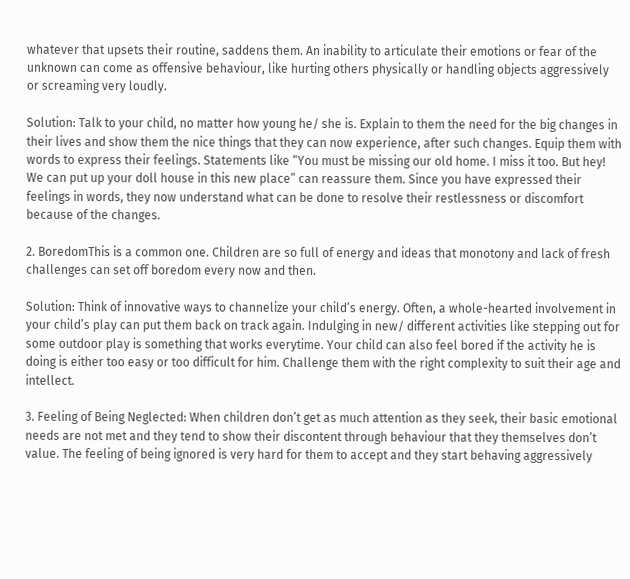whatever that upsets their routine, saddens them. An inability to articulate their emotions or fear of the unknown can come as offensive behaviour, like hurting others physically or handling objects aggressively or screaming very loudly.

Solution: Talk to your child, no matter how young he/ she is. Explain to them the need for the big changes in their lives and show them the nice things that they can now experience, after such changes. Equip them with words to express their feelings. Statements like “You must be missing our old home. I miss it too. But hey! We can put up your doll house in this new place” can reassure them. Since you have expressed their feelings in words, they now understand what can be done to resolve their restlessness or discomfort because of the changes.

2. BoredomThis is a common one. Children are so full of energy and ideas that monotony and lack of fresh challenges can set off boredom every now and then.

Solution: Think of innovative ways to channelize your child’s energy. Often, a whole-hearted involvement in your child’s play can put them back on track again. Indulging in new/ different activities like stepping out for some outdoor play is something that works everytime. Your child can also feel bored if the activity he is doing is either too easy or too difficult for him. Challenge them with the right complexity to suit their age and intellect.

3. Feeling of Being Neglected: When children don’t get as much attention as they seek, their basic emotional needs are not met and they tend to show their discontent through behaviour that they themselves don’t value. The feeling of being ignored is very hard for them to accept and they start behaving aggressively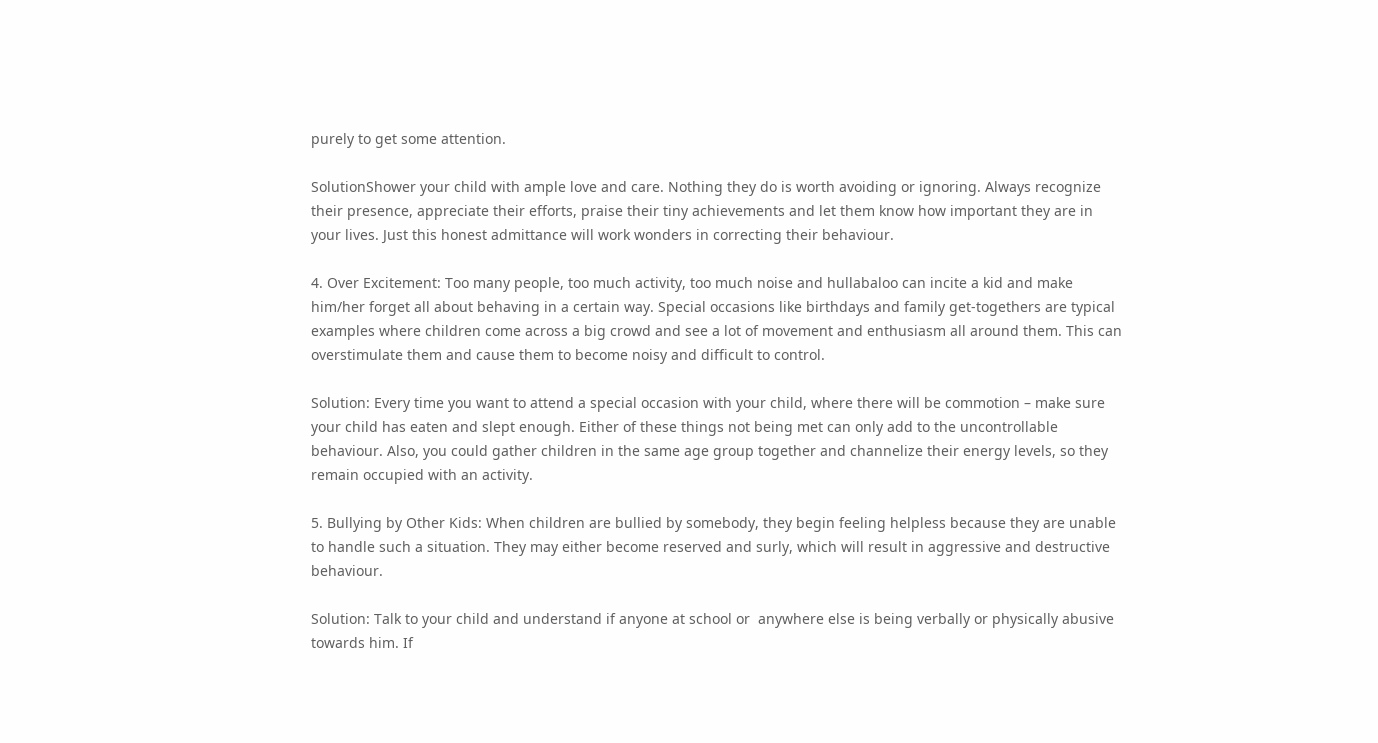purely to get some attention.

SolutionShower your child with ample love and care. Nothing they do is worth avoiding or ignoring. Always recognize their presence, appreciate their efforts, praise their tiny achievements and let them know how important they are in your lives. Just this honest admittance will work wonders in correcting their behaviour.

4. Over Excitement: Too many people, too much activity, too much noise and hullabaloo can incite a kid and make him/her forget all about behaving in a certain way. Special occasions like birthdays and family get-togethers are typical examples where children come across a big crowd and see a lot of movement and enthusiasm all around them. This can overstimulate them and cause them to become noisy and difficult to control.

Solution: Every time you want to attend a special occasion with your child, where there will be commotion – make sure your child has eaten and slept enough. Either of these things not being met can only add to the uncontrollable behaviour. Also, you could gather children in the same age group together and channelize their energy levels, so they remain occupied with an activity.

5. Bullying by Other Kids: When children are bullied by somebody, they begin feeling helpless because they are unable to handle such a situation. They may either become reserved and surly, which will result in aggressive and destructive behaviour.

Solution: Talk to your child and understand if anyone at school or  anywhere else is being verbally or physically abusive towards him. If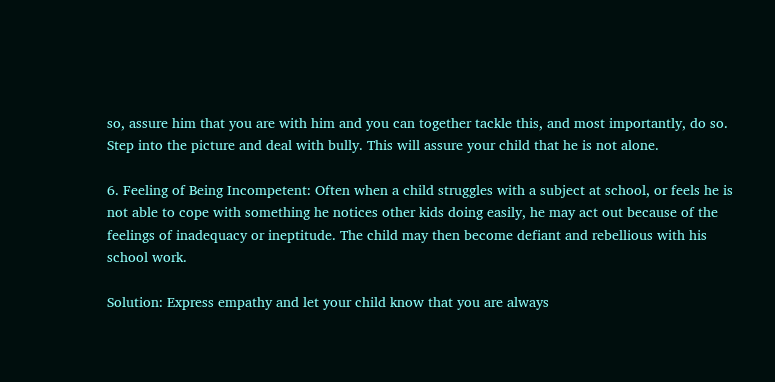so, assure him that you are with him and you can together tackle this, and most importantly, do so. Step into the picture and deal with bully. This will assure your child that he is not alone.

6. Feeling of Being Incompetent: Often when a child struggles with a subject at school, or feels he is not able to cope with something he notices other kids doing easily, he may act out because of the feelings of inadequacy or ineptitude. The child may then become defiant and rebellious with his school work.

Solution: Express empathy and let your child know that you are always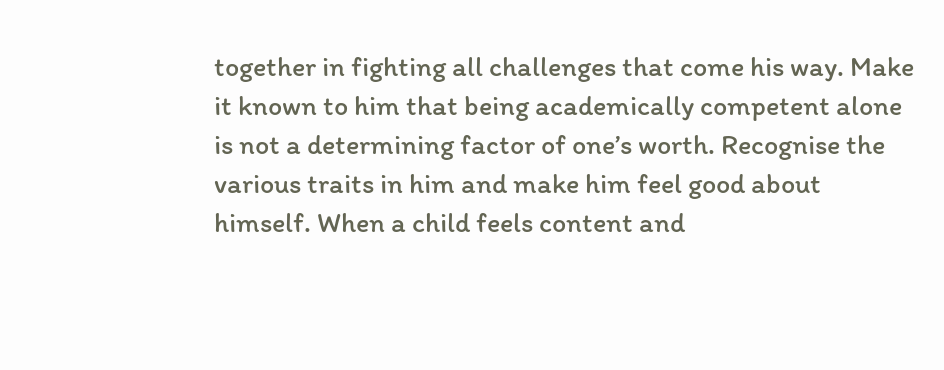together in fighting all challenges that come his way. Make it known to him that being academically competent alone is not a determining factor of one’s worth. Recognise the various traits in him and make him feel good about himself. When a child feels content and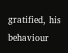gratified, his behaviour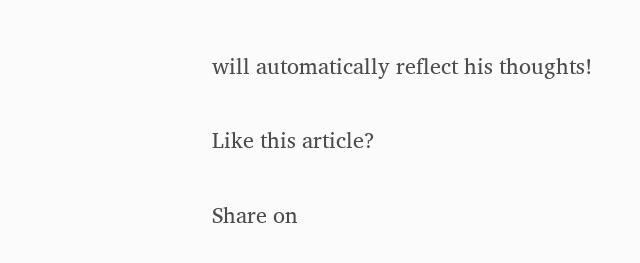will automatically reflect his thoughts!

Like this article?

Share on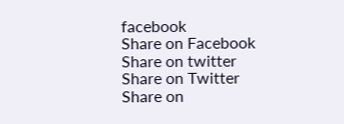facebook
Share on Facebook
Share on twitter
Share on Twitter
Share on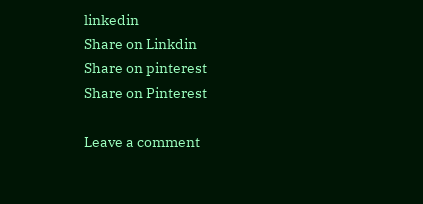linkedin
Share on Linkdin
Share on pinterest
Share on Pinterest

Leave a comment